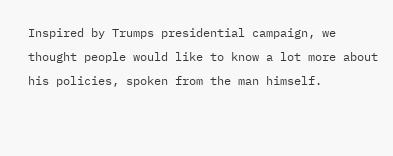Inspired by Trumps presidential campaign, we thought people would like to know a lot more about his policies, spoken from the man himself.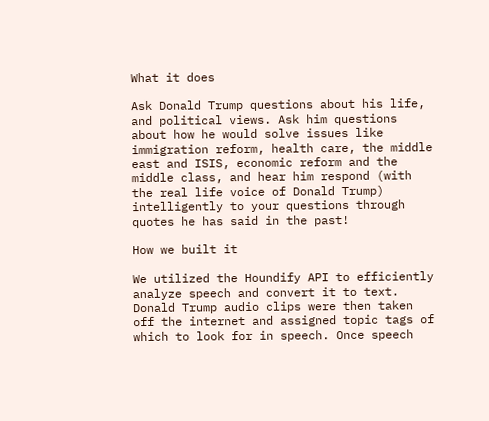What it does

Ask Donald Trump questions about his life, and political views. Ask him questions about how he would solve issues like immigration reform, health care, the middle east and ISIS, economic reform and the middle class, and hear him respond (with the real life voice of Donald Trump) intelligently to your questions through quotes he has said in the past!

How we built it

We utilized the Houndify API to efficiently analyze speech and convert it to text. Donald Trump audio clips were then taken off the internet and assigned topic tags of which to look for in speech. Once speech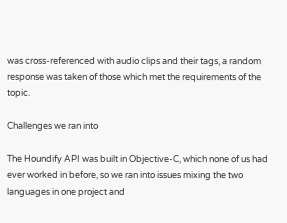was cross-referenced with audio clips and their tags, a random response was taken of those which met the requirements of the topic.

Challenges we ran into

The Houndify API was built in Objective-C, which none of us had ever worked in before, so we ran into issues mixing the two languages in one project and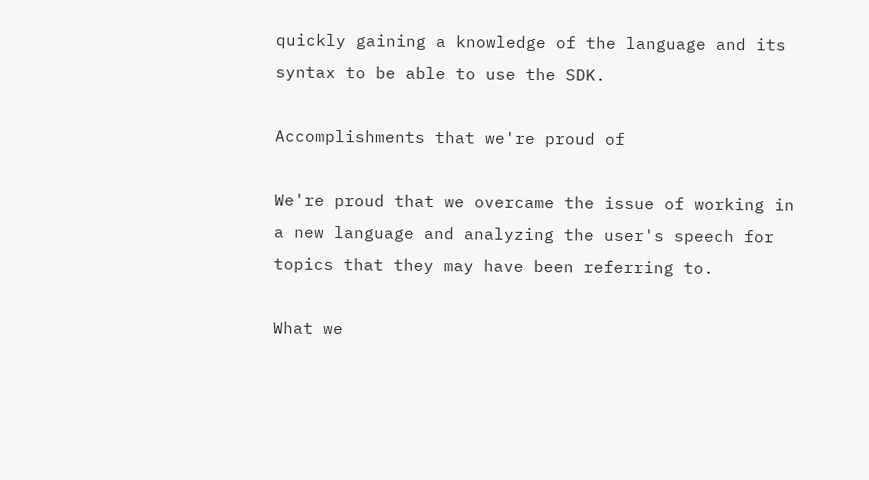quickly gaining a knowledge of the language and its syntax to be able to use the SDK.

Accomplishments that we're proud of

We're proud that we overcame the issue of working in a new language and analyzing the user's speech for topics that they may have been referring to.

What we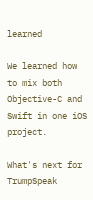learned

We learned how to mix both Objective-C and Swift in one iOS project.

What's next for TrumpSpeak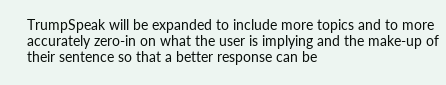TrumpSpeak will be expanded to include more topics and to more accurately zero-in on what the user is implying and the make-up of their sentence so that a better response can be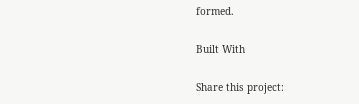formed.

Built With

Share this project: